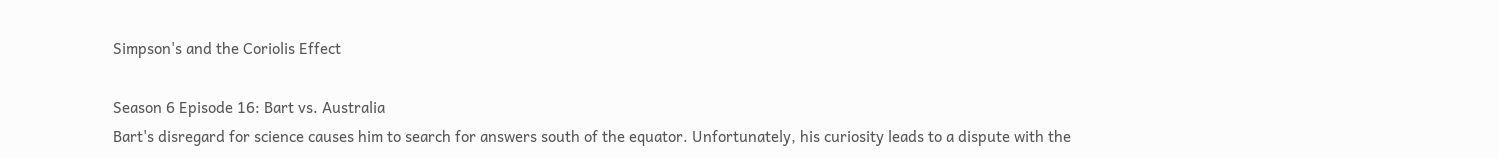Simpson's and the Coriolis Effect

Season 6 Episode 16: Bart vs. Australia
Bart's disregard for science causes him to search for answers south of the equator. Unfortunately, his curiosity leads to a dispute with the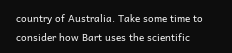country of Australia. Take some time to consider how Bart uses the scientific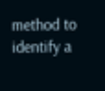method to identify a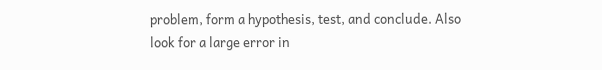problem, form a hypothesis, test, and conclude. Also look for a large error in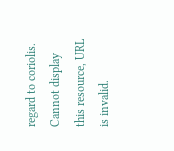regard to coriolis.
Cannot display this resource, URL is invalid.